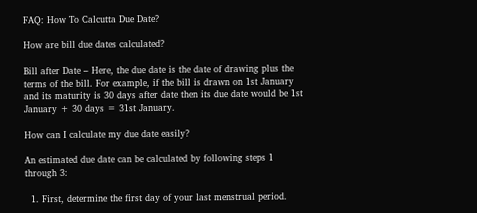FAQ: How To Calcutta Due Date?

How are bill due dates calculated?

Bill after Date – Here, the due date is the date of drawing plus the terms of the bill. For example, if the bill is drawn on 1st January and its maturity is 30 days after date then its due date would be 1st January + 30 days = 31st January.

How can I calculate my due date easily?

An estimated due date can be calculated by following steps 1 through 3:

  1. First, determine the first day of your last menstrual period.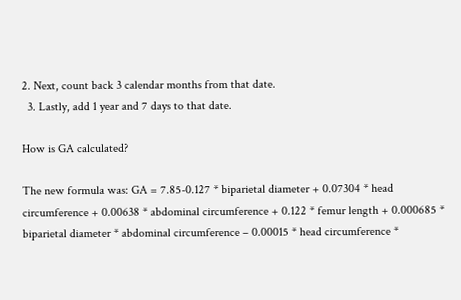2. Next, count back 3 calendar months from that date.
  3. Lastly, add 1 year and 7 days to that date.

How is GA calculated?

The new formula was: GA = 7.85-0.127 * biparietal diameter + 0.07304 * head circumference + 0.00638 * abdominal circumference + 0.122 * femur length + 0.000685 * biparietal diameter * abdominal circumference – 0.00015 * head circumference *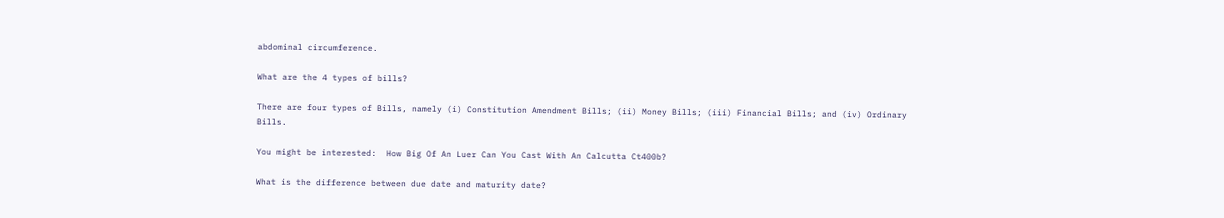abdominal circumference.

What are the 4 types of bills?

There are four types of Bills, namely (i) Constitution Amendment Bills; (ii) Money Bills; (iii) Financial Bills; and (iv) Ordinary Bills.

You might be interested:  How Big Of An Luer Can You Cast With An Calcutta Ct400b?

What is the difference between due date and maturity date?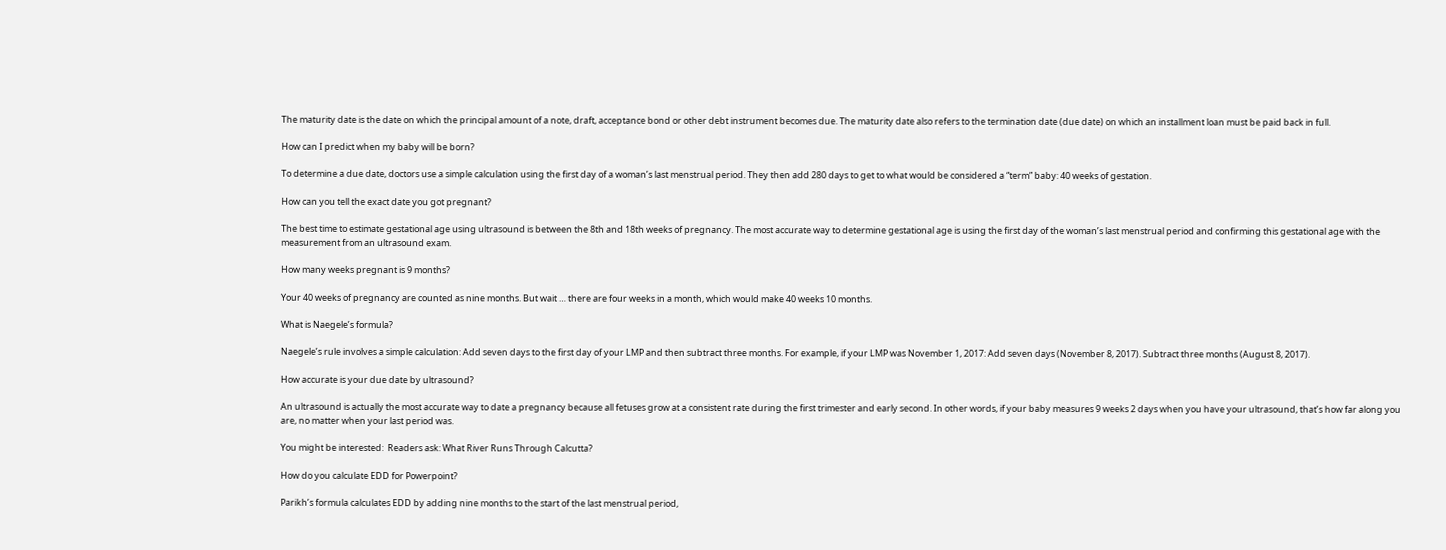The maturity date is the date on which the principal amount of a note, draft, acceptance bond or other debt instrument becomes due. The maturity date also refers to the termination date (due date) on which an installment loan must be paid back in full.

How can I predict when my baby will be born?

To determine a due date, doctors use a simple calculation using the first day of a woman’s last menstrual period. They then add 280 days to get to what would be considered a “term” baby: 40 weeks of gestation.

How can you tell the exact date you got pregnant?

The best time to estimate gestational age using ultrasound is between the 8th and 18th weeks of pregnancy. The most accurate way to determine gestational age is using the first day of the woman’s last menstrual period and confirming this gestational age with the measurement from an ultrasound exam.

How many weeks pregnant is 9 months?

Your 40 weeks of pregnancy are counted as nine months. But wait … there are four weeks in a month, which would make 40 weeks 10 months.

What is Naegele’s formula?

Naegele’s rule involves a simple calculation: Add seven days to the first day of your LMP and then subtract three months. For example, if your LMP was November 1, 2017: Add seven days (November 8, 2017). Subtract three months (August 8, 2017).

How accurate is your due date by ultrasound?

An ultrasound is actually the most accurate way to date a pregnancy because all fetuses grow at a consistent rate during the first trimester and early second. In other words, if your baby measures 9 weeks 2 days when you have your ultrasound, that’s how far along you are, no matter when your last period was.

You might be interested:  Readers ask: What River Runs Through Calcutta?

How do you calculate EDD for Powerpoint?

Parikh’s formula calculates EDD by adding nine months to the start of the last menstrual period,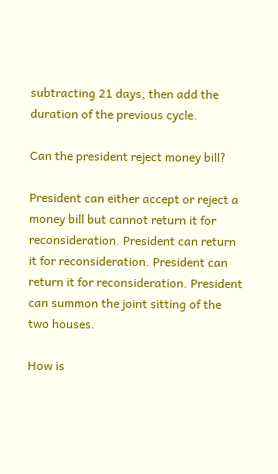subtracting 21 days, then add the duration of the previous cycle.

Can the president reject money bill?

President can either accept or reject a money bill but cannot return it for reconsideration. President can return it for reconsideration. President can return it for reconsideration. President can summon the joint sitting of the two houses.

How is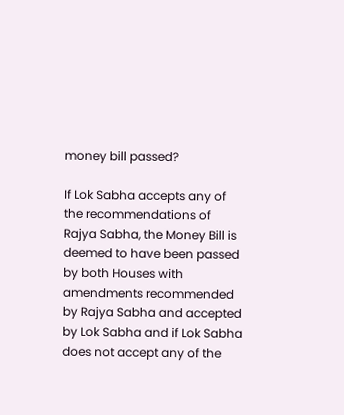money bill passed?

If Lok Sabha accepts any of the recommendations of Rajya Sabha, the Money Bill is deemed to have been passed by both Houses with amendments recommended by Rajya Sabha and accepted by Lok Sabha and if Lok Sabha does not accept any of the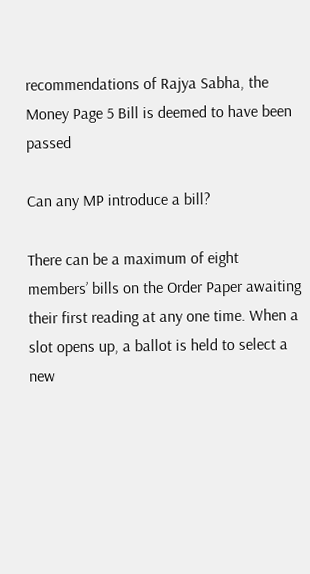recommendations of Rajya Sabha, the Money Page 5 Bill is deemed to have been passed

Can any MP introduce a bill?

There can be a maximum of eight members’ bills on the Order Paper awaiting their first reading at any one time. When a slot opens up, a ballot is held to select a new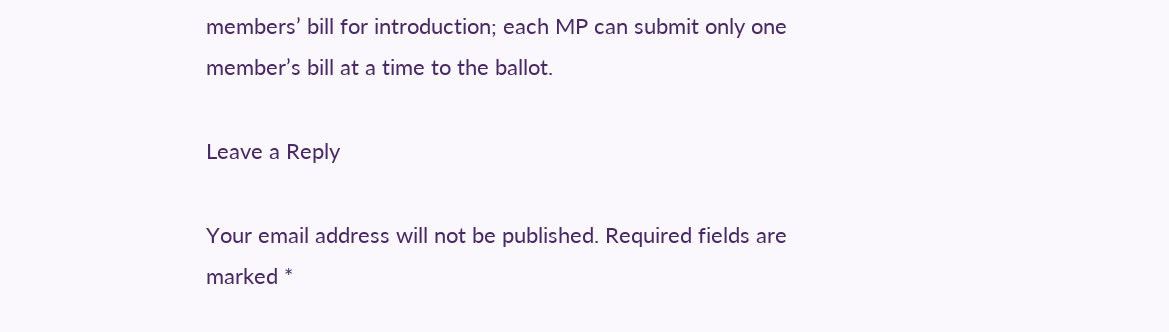members’ bill for introduction; each MP can submit only one member’s bill at a time to the ballot.

Leave a Reply

Your email address will not be published. Required fields are marked *